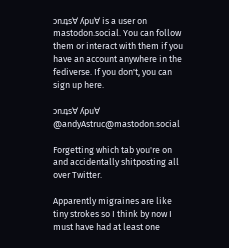ɔnɹʇs∀ ʎpu∀ is a user on mastodon.social. You can follow them or interact with them if you have an account anywhere in the fediverse. If you don't, you can sign up here.

ɔnɹʇs∀ ʎpu∀ @andyAstruc@mastodon.social

Forgetting which tab you're on and accidentally shitposting all over Twitter.

Apparently migraines are like tiny strokes so I think by now I must have had at least one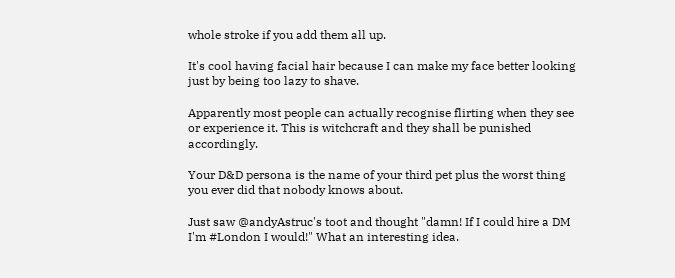whole stroke if you add them all up.

It's cool having facial hair because I can make my face better looking just by being too lazy to shave.

Apparently most people can actually recognise flirting when they see or experience it. This is witchcraft and they shall be punished accordingly.

Your D&D persona is the name of your third pet plus the worst thing you ever did that nobody knows about.

Just saw @andyAstruc's toot and thought "damn! If I could hire a DM I'm #London I would!" What an interesting idea.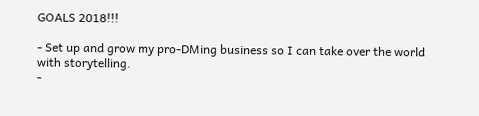GOALS 2018!!!

- Set up and grow my pro-DMing business so I can take over the world with storytelling.
-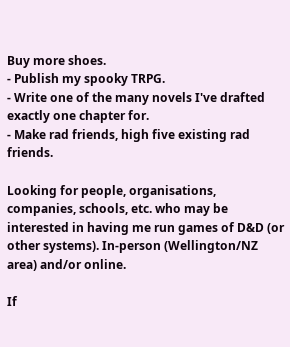Buy more shoes.
- Publish my spooky TRPG.
- Write one of the many novels I've drafted exactly one chapter for.
- Make rad friends, high five existing rad friends.

Looking for people, organisations, companies, schools, etc. who may be interested in having me run games of D&D (or other systems). In-person (Wellington/NZ area) and/or online.

If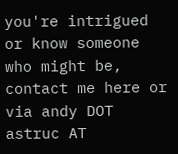you're intrigued or know someone who might be, contact me here or via andy DOT astruc AT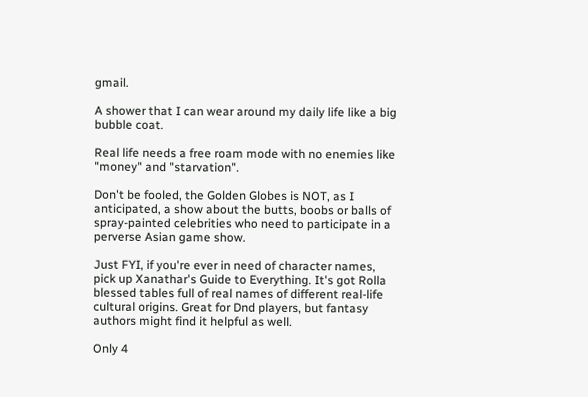gmail.

A shower that I can wear around my daily life like a big bubble coat.

Real life needs a free roam mode with no enemies like "money" and "starvation".

Don't be fooled, the Golden Globes is NOT, as I anticipated, a show about the butts, boobs or balls of spray-painted celebrities who need to participate in a perverse Asian game show.

Just FYI, if you're ever in need of character names, pick up Xanathar's Guide to Everything. It's got Rolla blessed tables full of real names of different real-life cultural origins. Great for Dnd players, but fantasy authors might find it helpful as well.

Only 4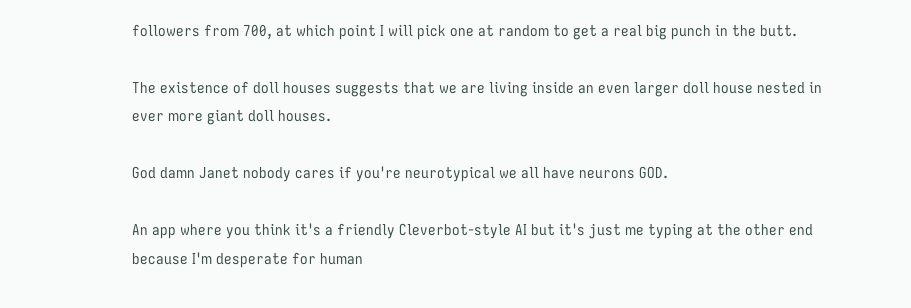followers from 700, at which point I will pick one at random to get a real big punch in the butt.

The existence of doll houses suggests that we are living inside an even larger doll house nested in ever more giant doll houses.

God damn Janet nobody cares if you're neurotypical we all have neurons GOD.

An app where you think it's a friendly Cleverbot-style AI but it's just me typing at the other end because I'm desperate for human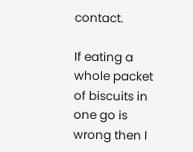contact.

If eating a whole packet of biscuits in one go is wrong then I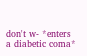don't w- *enters a diabetic coma*